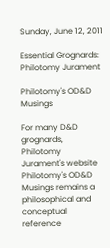Sunday, June 12, 2011

Essential Grognards: Philotomy Jurament

Philotomy's OD&D Musings

For many D&D grognards, Philotomy Jurament's website Philotomy's OD&D Musings remains a philosophical and conceptual reference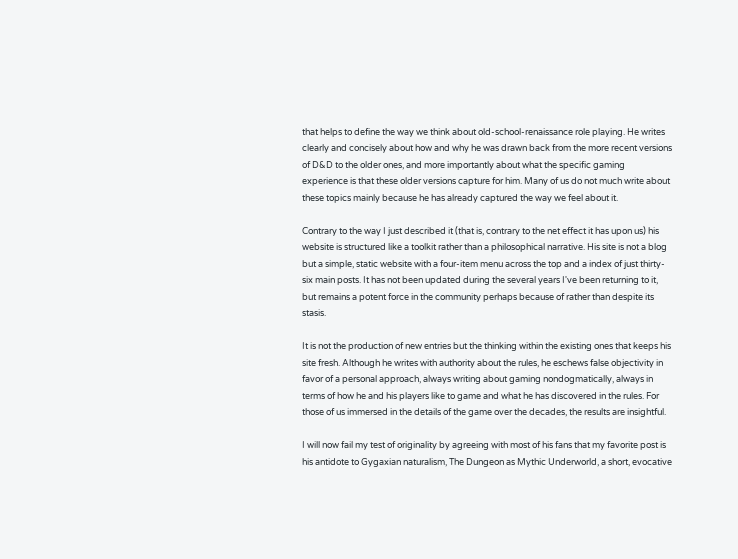that helps to define the way we think about old-school-renaissance role playing. He writes clearly and concisely about how and why he was drawn back from the more recent versions of D&D to the older ones, and more importantly about what the specific gaming experience is that these older versions capture for him. Many of us do not much write about these topics mainly because he has already captured the way we feel about it.

Contrary to the way I just described it (that is, contrary to the net effect it has upon us) his website is structured like a toolkit rather than a philosophical narrative. His site is not a blog but a simple, static website with a four-item menu across the top and a index of just thirty-six main posts. It has not been updated during the several years I've been returning to it, but remains a potent force in the community perhaps because of rather than despite its stasis.

It is not the production of new entries but the thinking within the existing ones that keeps his site fresh. Although he writes with authority about the rules, he eschews false objectivity in favor of a personal approach, always writing about gaming nondogmatically, always in terms of how he and his players like to game and what he has discovered in the rules. For those of us immersed in the details of the game over the decades, the results are insightful.

I will now fail my test of originality by agreeing with most of his fans that my favorite post is his antidote to Gygaxian naturalism, The Dungeon as Mythic Underworld, a short, evocative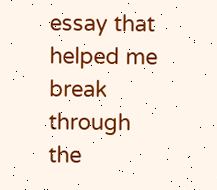essay that helped me break through the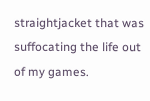straightjacket that was suffocating the life out of my games.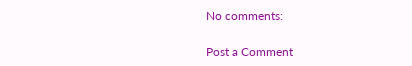No comments:

Post a Comment